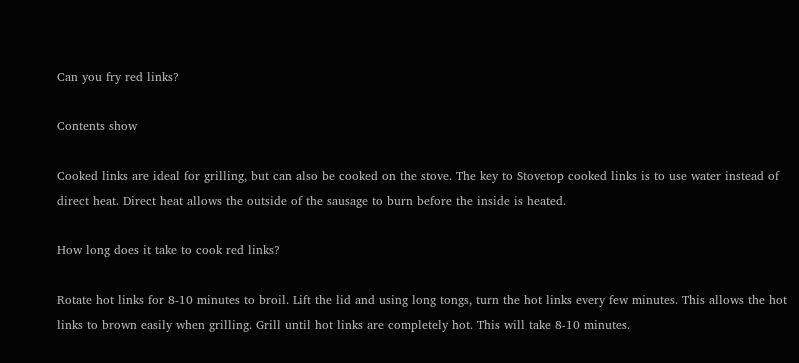Can you fry red links?

Contents show

Cooked links are ideal for grilling, but can also be cooked on the stove. The key to Stovetop cooked links is to use water instead of direct heat. Direct heat allows the outside of the sausage to burn before the inside is heated.

How long does it take to cook red links?

Rotate hot links for 8-10 minutes to broil. Lift the lid and using long tongs, turn the hot links every few minutes. This allows the hot links to brown easily when grilling. Grill until hot links are completely hot. This will take 8-10 minutes.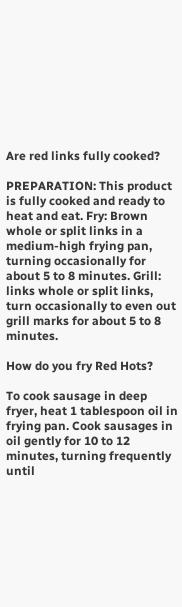Are red links fully cooked?

PREPARATION: This product is fully cooked and ready to heat and eat. Fry: Brown whole or split links in a medium-high frying pan, turning occasionally for about 5 to 8 minutes. Grill: links whole or split links, turn occasionally to even out grill marks for about 5 to 8 minutes.

How do you fry Red Hots?

To cook sausage in deep fryer, heat 1 tablespoon oil in frying pan. Cook sausages in oil gently for 10 to 12 minutes, turning frequently until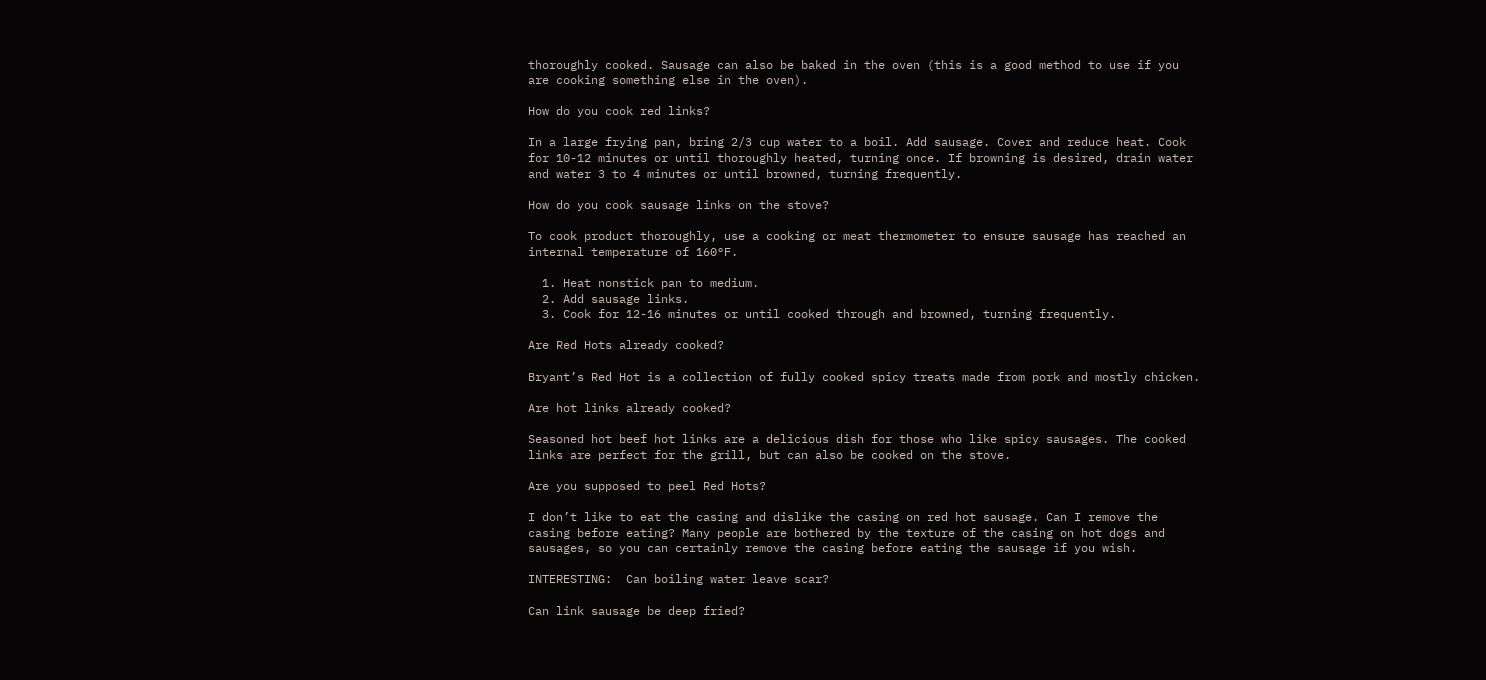thoroughly cooked. Sausage can also be baked in the oven (this is a good method to use if you are cooking something else in the oven).

How do you cook red links?

In a large frying pan, bring 2/3 cup water to a boil. Add sausage. Cover and reduce heat. Cook for 10-12 minutes or until thoroughly heated, turning once. If browning is desired, drain water and water 3 to 4 minutes or until browned, turning frequently.

How do you cook sausage links on the stove?

To cook product thoroughly, use a cooking or meat thermometer to ensure sausage has reached an internal temperature of 160°F.

  1. Heat nonstick pan to medium.
  2. Add sausage links.
  3. Cook for 12-16 minutes or until cooked through and browned, turning frequently.

Are Red Hots already cooked?

Bryant’s Red Hot is a collection of fully cooked spicy treats made from pork and mostly chicken.

Are hot links already cooked?

Seasoned hot beef hot links are a delicious dish for those who like spicy sausages. The cooked links are perfect for the grill, but can also be cooked on the stove.

Are you supposed to peel Red Hots?

I don’t like to eat the casing and dislike the casing on red hot sausage. Can I remove the casing before eating? Many people are bothered by the texture of the casing on hot dogs and sausages, so you can certainly remove the casing before eating the sausage if you wish.

INTERESTING:  Can boiling water leave scar?

Can link sausage be deep fried?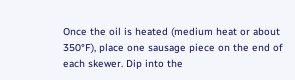Once the oil is heated (medium heat or about 350°F), place one sausage piece on the end of each skewer. Dip into the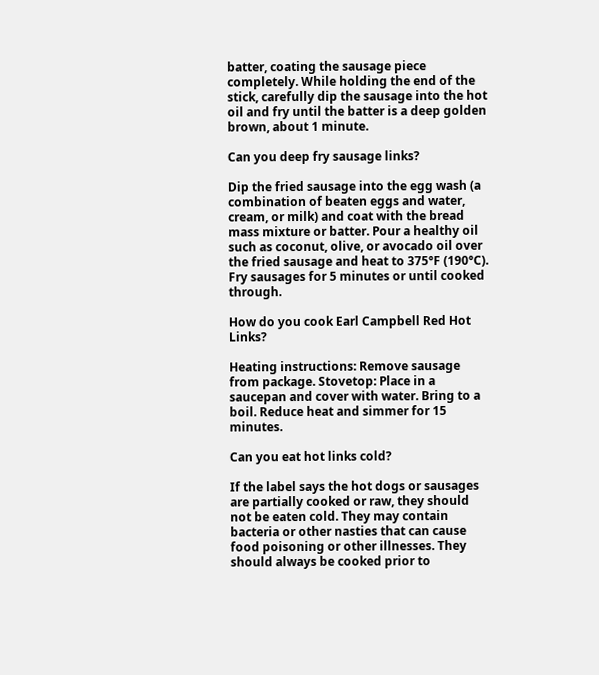batter, coating the sausage piece completely. While holding the end of the stick, carefully dip the sausage into the hot oil and fry until the batter is a deep golden brown, about 1 minute.

Can you deep fry sausage links?

Dip the fried sausage into the egg wash (a combination of beaten eggs and water, cream, or milk) and coat with the bread mass mixture or batter. Pour a healthy oil such as coconut, olive, or avocado oil over the fried sausage and heat to 375°F (190°C). Fry sausages for 5 minutes or until cooked through.

How do you cook Earl Campbell Red Hot Links?

Heating instructions: Remove sausage from package. Stovetop: Place in a saucepan and cover with water. Bring to a boil. Reduce heat and simmer for 15 minutes.

Can you eat hot links cold?

If the label says the hot dogs or sausages are partially cooked or raw, they should not be eaten cold. They may contain bacteria or other nasties that can cause food poisoning or other illnesses. They should always be cooked prior to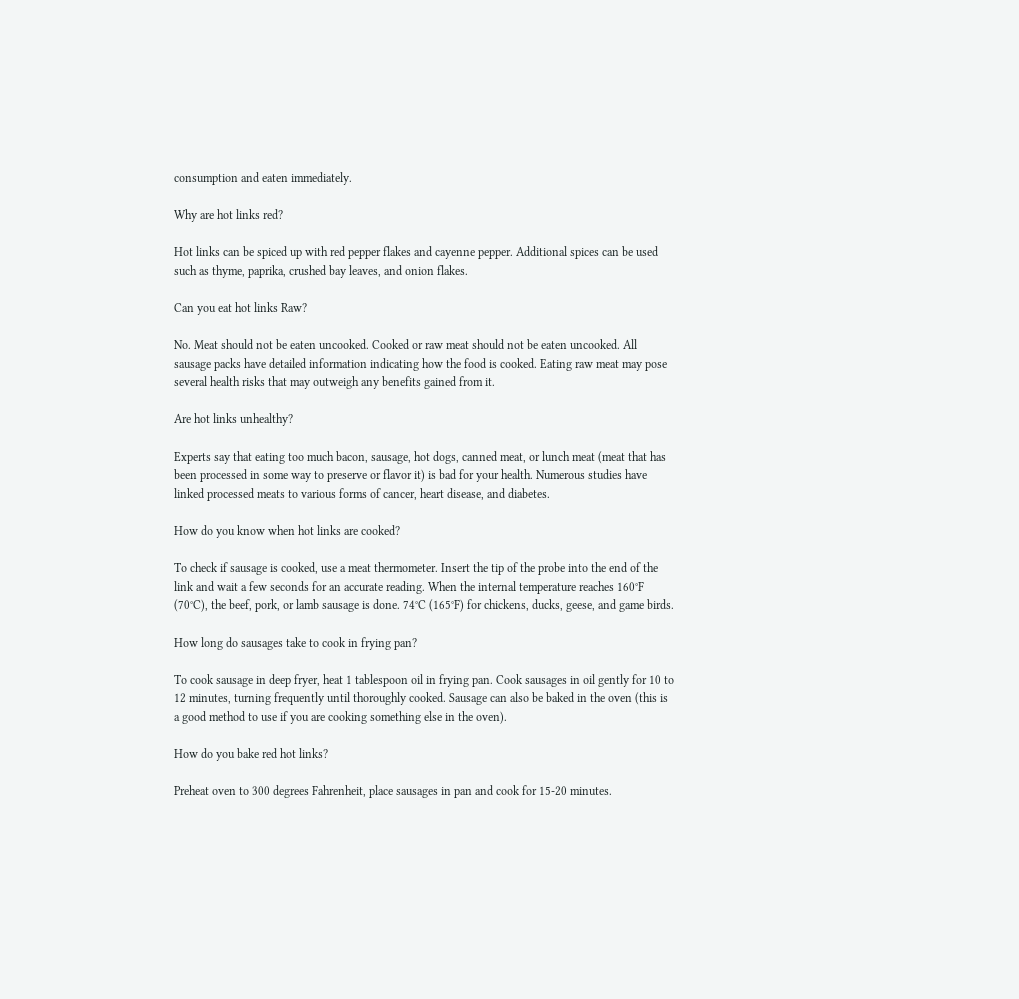consumption and eaten immediately.

Why are hot links red?

Hot links can be spiced up with red pepper flakes and cayenne pepper. Additional spices can be used such as thyme, paprika, crushed bay leaves, and onion flakes.

Can you eat hot links Raw?

No. Meat should not be eaten uncooked. Cooked or raw meat should not be eaten uncooked. All sausage packs have detailed information indicating how the food is cooked. Eating raw meat may pose several health risks that may outweigh any benefits gained from it.

Are hot links unhealthy?

Experts say that eating too much bacon, sausage, hot dogs, canned meat, or lunch meat (meat that has been processed in some way to preserve or flavor it) is bad for your health. Numerous studies have linked processed meats to various forms of cancer, heart disease, and diabetes.

How do you know when hot links are cooked?

To check if sausage is cooked, use a meat thermometer. Insert the tip of the probe into the end of the link and wait a few seconds for an accurate reading. When the internal temperature reaches 160°F (70°C), the beef, pork, or lamb sausage is done. 74°C (165°F) for chickens, ducks, geese, and game birds.

How long do sausages take to cook in frying pan?

To cook sausage in deep fryer, heat 1 tablespoon oil in frying pan. Cook sausages in oil gently for 10 to 12 minutes, turning frequently until thoroughly cooked. Sausage can also be baked in the oven (this is a good method to use if you are cooking something else in the oven).

How do you bake red hot links?

Preheat oven to 300 degrees Fahrenheit, place sausages in pan and cook for 15-20 minutes.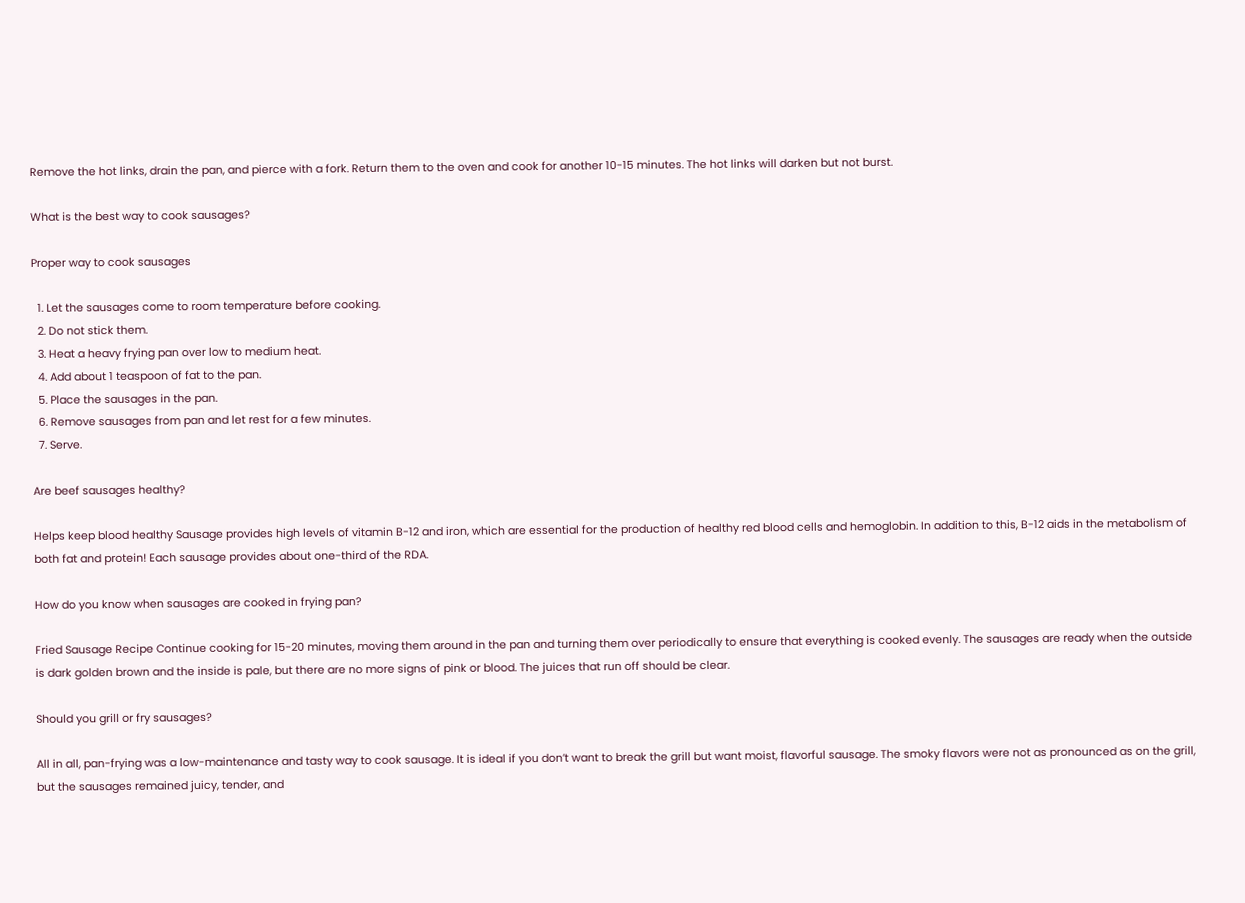Remove the hot links, drain the pan, and pierce with a fork. Return them to the oven and cook for another 10-15 minutes. The hot links will darken but not burst.

What is the best way to cook sausages?

Proper way to cook sausages

  1. Let the sausages come to room temperature before cooking.
  2. Do not stick them.
  3. Heat a heavy frying pan over low to medium heat.
  4. Add about 1 teaspoon of fat to the pan.
  5. Place the sausages in the pan.
  6. Remove sausages from pan and let rest for a few minutes.
  7. Serve.

Are beef sausages healthy?

Helps keep blood healthy Sausage provides high levels of vitamin B-12 and iron, which are essential for the production of healthy red blood cells and hemoglobin. In addition to this, B-12 aids in the metabolism of both fat and protein! Each sausage provides about one-third of the RDA.

How do you know when sausages are cooked in frying pan?

Fried Sausage Recipe Continue cooking for 15-20 minutes, moving them around in the pan and turning them over periodically to ensure that everything is cooked evenly. The sausages are ready when the outside is dark golden brown and the inside is pale, but there are no more signs of pink or blood. The juices that run off should be clear.

Should you grill or fry sausages?

All in all, pan-frying was a low-maintenance and tasty way to cook sausage. It is ideal if you don’t want to break the grill but want moist, flavorful sausage. The smoky flavors were not as pronounced as on the grill, but the sausages remained juicy, tender, and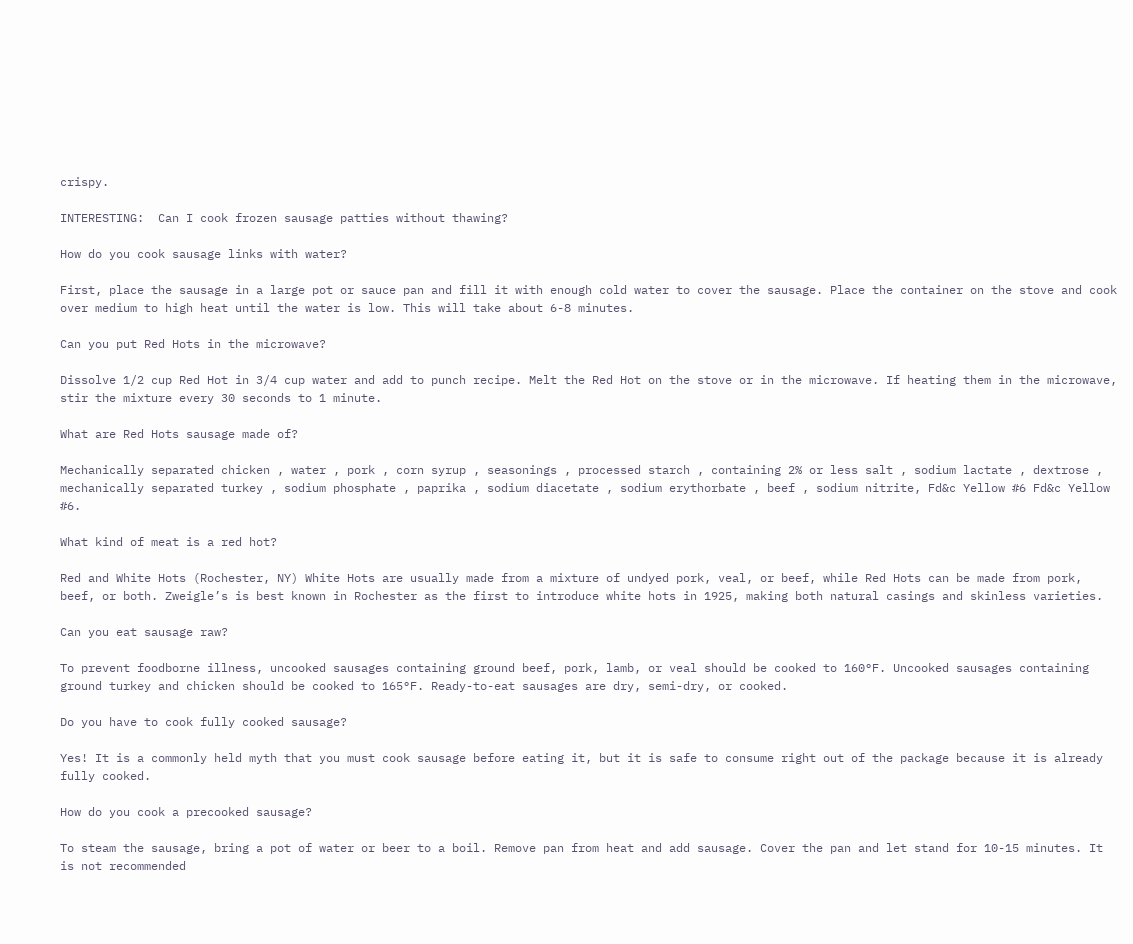crispy.

INTERESTING:  Can I cook frozen sausage patties without thawing?

How do you cook sausage links with water?

First, place the sausage in a large pot or sauce pan and fill it with enough cold water to cover the sausage. Place the container on the stove and cook over medium to high heat until the water is low. This will take about 6-8 minutes.

Can you put Red Hots in the microwave?

Dissolve 1/2 cup Red Hot in 3/4 cup water and add to punch recipe. Melt the Red Hot on the stove or in the microwave. If heating them in the microwave, stir the mixture every 30 seconds to 1 minute.

What are Red Hots sausage made of?

Mechanically separated chicken , water , pork , corn syrup , seasonings , processed starch , containing 2% or less salt , sodium lactate , dextrose , mechanically separated turkey , sodium phosphate , paprika , sodium diacetate , sodium erythorbate , beef , sodium nitrite, Fd&c Yellow #6 Fd&c Yellow #6.

What kind of meat is a red hot?

Red and White Hots (Rochester, NY) White Hots are usually made from a mixture of undyed pork, veal, or beef, while Red Hots can be made from pork, beef, or both. Zweigle’s is best known in Rochester as the first to introduce white hots in 1925, making both natural casings and skinless varieties.

Can you eat sausage raw?

To prevent foodborne illness, uncooked sausages containing ground beef, pork, lamb, or veal should be cooked to 160°F. Uncooked sausages containing ground turkey and chicken should be cooked to 165°F. Ready-to-eat sausages are dry, semi-dry, or cooked.

Do you have to cook fully cooked sausage?

Yes! It is a commonly held myth that you must cook sausage before eating it, but it is safe to consume right out of the package because it is already fully cooked.

How do you cook a precooked sausage?

To steam the sausage, bring a pot of water or beer to a boil. Remove pan from heat and add sausage. Cover the pan and let stand for 10-15 minutes. It is not recommended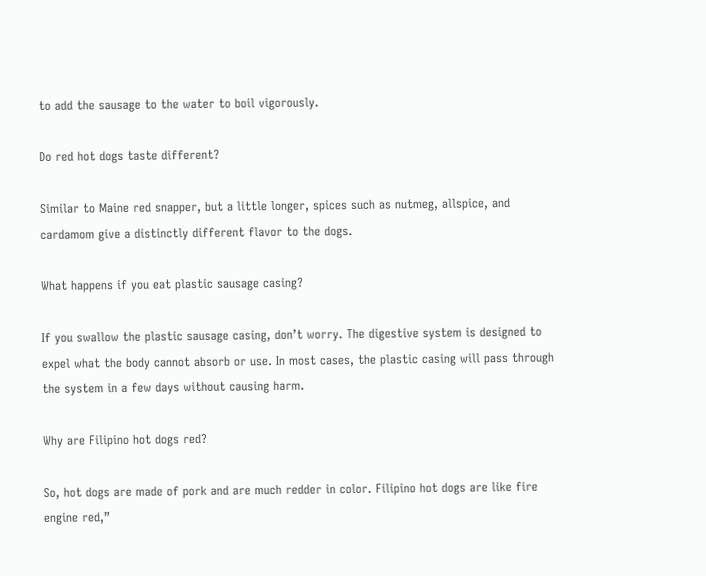to add the sausage to the water to boil vigorously.

Do red hot dogs taste different?

Similar to Maine red snapper, but a little longer, spices such as nutmeg, allspice, and cardamom give a distinctly different flavor to the dogs.

What happens if you eat plastic sausage casing?

If you swallow the plastic sausage casing, don’t worry. The digestive system is designed to expel what the body cannot absorb or use. In most cases, the plastic casing will pass through the system in a few days without causing harm.

Why are Filipino hot dogs red?

So, hot dogs are made of pork and are much redder in color. Filipino hot dogs are like fire engine red,”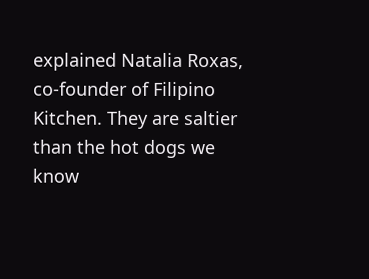explained Natalia Roxas, co-founder of Filipino Kitchen. They are saltier than the hot dogs we know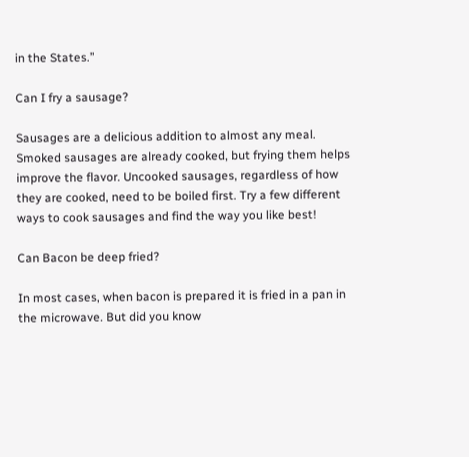in the States.”

Can I fry a sausage?

Sausages are a delicious addition to almost any meal. Smoked sausages are already cooked, but frying them helps improve the flavor. Uncooked sausages, regardless of how they are cooked, need to be boiled first. Try a few different ways to cook sausages and find the way you like best!

Can Bacon be deep fried?

In most cases, when bacon is prepared it is fried in a pan in the microwave. But did you know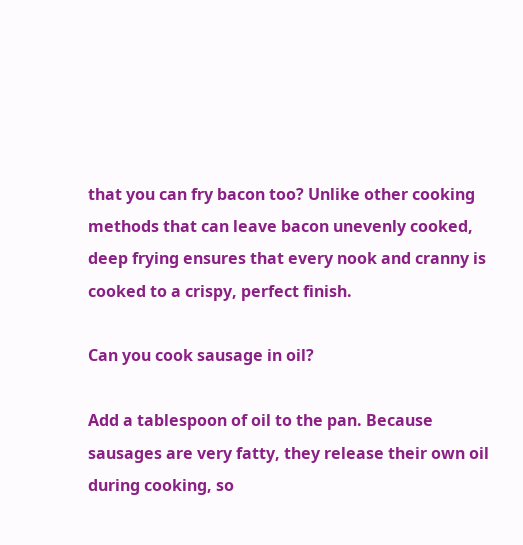that you can fry bacon too? Unlike other cooking methods that can leave bacon unevenly cooked, deep frying ensures that every nook and cranny is cooked to a crispy, perfect finish.

Can you cook sausage in oil?

Add a tablespoon of oil to the pan. Because sausages are very fatty, they release their own oil during cooking, so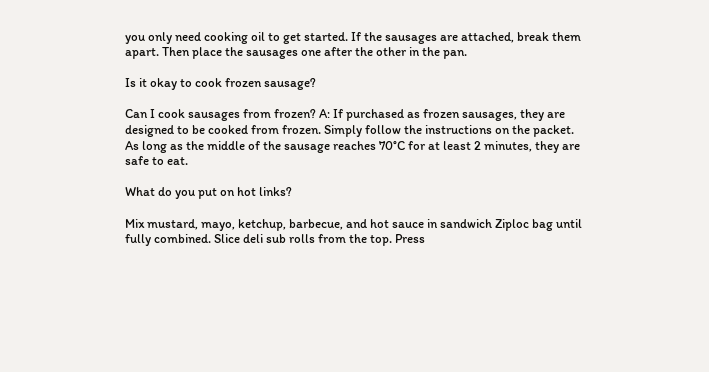you only need cooking oil to get started. If the sausages are attached, break them apart. Then place the sausages one after the other in the pan.

Is it okay to cook frozen sausage?

Can I cook sausages from frozen? A: If purchased as frozen sausages, they are designed to be cooked from frozen. Simply follow the instructions on the packet. As long as the middle of the sausage reaches 70°C for at least 2 minutes, they are safe to eat.

What do you put on hot links?

Mix mustard, mayo, ketchup, barbecue, and hot sauce in sandwich Ziploc bag until fully combined. Slice deli sub rolls from the top. Press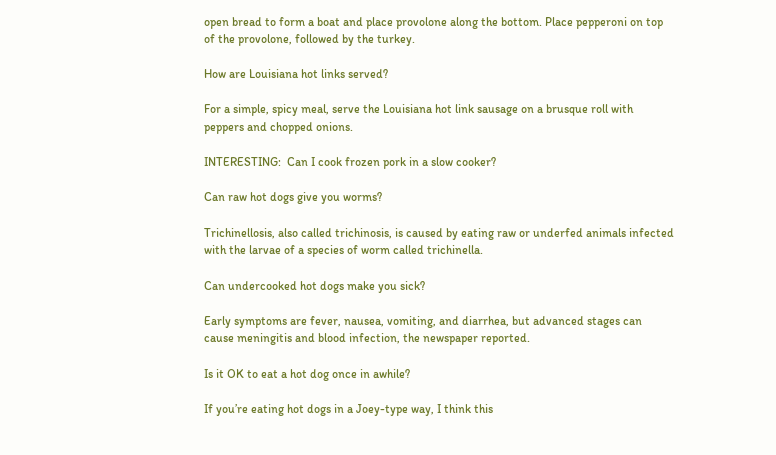open bread to form a boat and place provolone along the bottom. Place pepperoni on top of the provolone, followed by the turkey.

How are Louisiana hot links served?

For a simple, spicy meal, serve the Louisiana hot link sausage on a brusque roll with peppers and chopped onions.

INTERESTING:  Can I cook frozen pork in a slow cooker?

Can raw hot dogs give you worms?

Trichinellosis, also called trichinosis, is caused by eating raw or underfed animals infected with the larvae of a species of worm called trichinella.

Can undercooked hot dogs make you sick?

Early symptoms are fever, nausea, vomiting, and diarrhea, but advanced stages can cause meningitis and blood infection, the newspaper reported.

Is it OK to eat a hot dog once in awhile?

If you’re eating hot dogs in a Joey-type way, I think this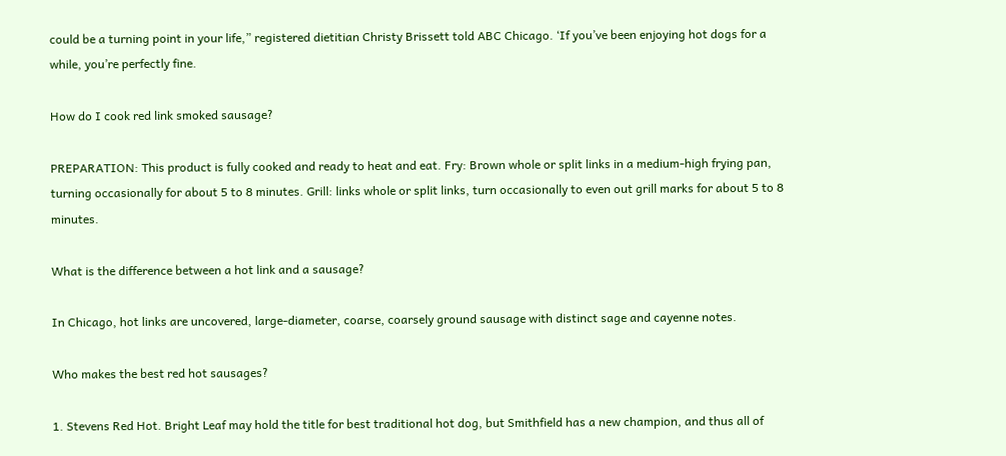could be a turning point in your life,” registered dietitian Christy Brissett told ABC Chicago. ‘If you’ve been enjoying hot dogs for a while, you’re perfectly fine.

How do I cook red link smoked sausage?

PREPARATION: This product is fully cooked and ready to heat and eat. Fry: Brown whole or split links in a medium-high frying pan, turning occasionally for about 5 to 8 minutes. Grill: links whole or split links, turn occasionally to even out grill marks for about 5 to 8 minutes.

What is the difference between a hot link and a sausage?

In Chicago, hot links are uncovered, large-diameter, coarse, coarsely ground sausage with distinct sage and cayenne notes.

Who makes the best red hot sausages?

1. Stevens Red Hot. Bright Leaf may hold the title for best traditional hot dog, but Smithfield has a new champion, and thus all of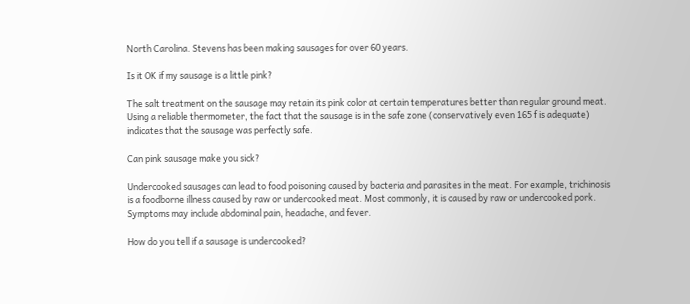North Carolina. Stevens has been making sausages for over 60 years.

Is it OK if my sausage is a little pink?

The salt treatment on the sausage may retain its pink color at certain temperatures better than regular ground meat. Using a reliable thermometer, the fact that the sausage is in the safe zone (conservatively even 165 f is adequate) indicates that the sausage was perfectly safe.

Can pink sausage make you sick?

Undercooked sausages can lead to food poisoning caused by bacteria and parasites in the meat. For example, trichinosis is a foodborne illness caused by raw or undercooked meat. Most commonly, it is caused by raw or undercooked pork. Symptoms may include abdominal pain, headache, and fever.

How do you tell if a sausage is undercooked?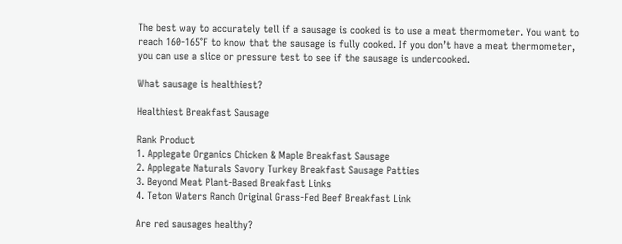The best way to accurately tell if a sausage is cooked is to use a meat thermometer. You want to reach 160-165°F to know that the sausage is fully cooked. If you don’t have a meat thermometer, you can use a slice or pressure test to see if the sausage is undercooked.

What sausage is healthiest?

Healthiest Breakfast Sausage

Rank Product
1. Applegate Organics Chicken & Maple Breakfast Sausage
2. Applegate Naturals Savory Turkey Breakfast Sausage Patties
3. Beyond Meat Plant-Based Breakfast Links
4. Teton Waters Ranch Original Grass-Fed Beef Breakfast Link

Are red sausages healthy?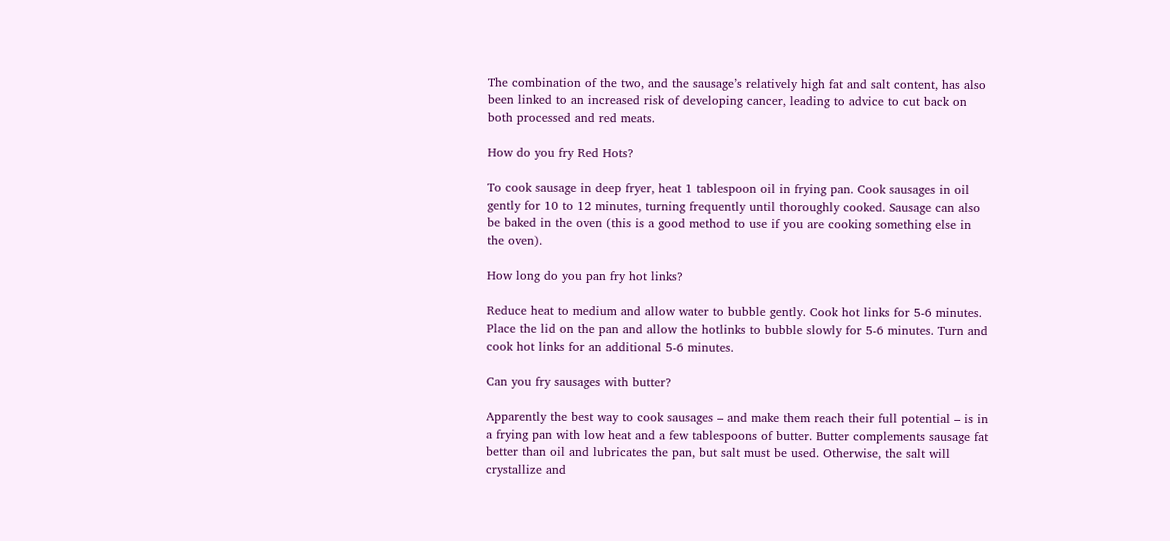The combination of the two, and the sausage’s relatively high fat and salt content, has also been linked to an increased risk of developing cancer, leading to advice to cut back on both processed and red meats.

How do you fry Red Hots?

To cook sausage in deep fryer, heat 1 tablespoon oil in frying pan. Cook sausages in oil gently for 10 to 12 minutes, turning frequently until thoroughly cooked. Sausage can also be baked in the oven (this is a good method to use if you are cooking something else in the oven).

How long do you pan fry hot links?

Reduce heat to medium and allow water to bubble gently. Cook hot links for 5-6 minutes. Place the lid on the pan and allow the hotlinks to bubble slowly for 5-6 minutes. Turn and cook hot links for an additional 5-6 minutes.

Can you fry sausages with butter?

Apparently the best way to cook sausages – and make them reach their full potential – is in a frying pan with low heat and a few tablespoons of butter. Butter complements sausage fat better than oil and lubricates the pan, but salt must be used. Otherwise, the salt will crystallize and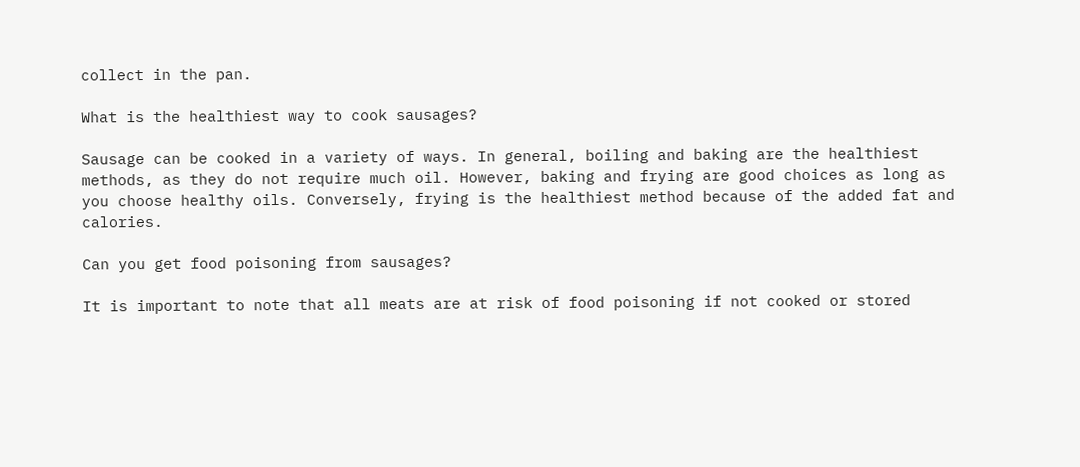collect in the pan.

What is the healthiest way to cook sausages?

Sausage can be cooked in a variety of ways. In general, boiling and baking are the healthiest methods, as they do not require much oil. However, baking and frying are good choices as long as you choose healthy oils. Conversely, frying is the healthiest method because of the added fat and calories.

Can you get food poisoning from sausages?

It is important to note that all meats are at risk of food poisoning if not cooked or stored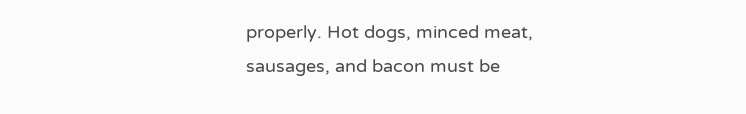properly. Hot dogs, minced meat, sausages, and bacon must be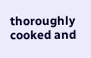thoroughly cooked and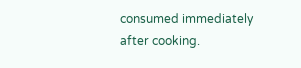consumed immediately after cooking.